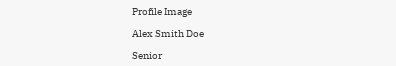Profile Image

Alex Smith Doe

Senior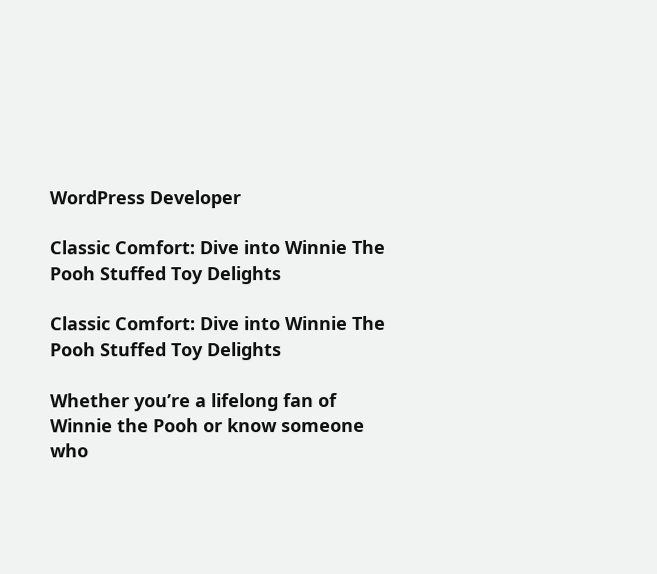WordPress Developer

Classic Comfort: Dive into Winnie The Pooh Stuffed Toy Delights

Classic Comfort: Dive into Winnie The Pooh Stuffed Toy Delights

Whether you’re a lifelong fan of Winnie the Pooh or know someone who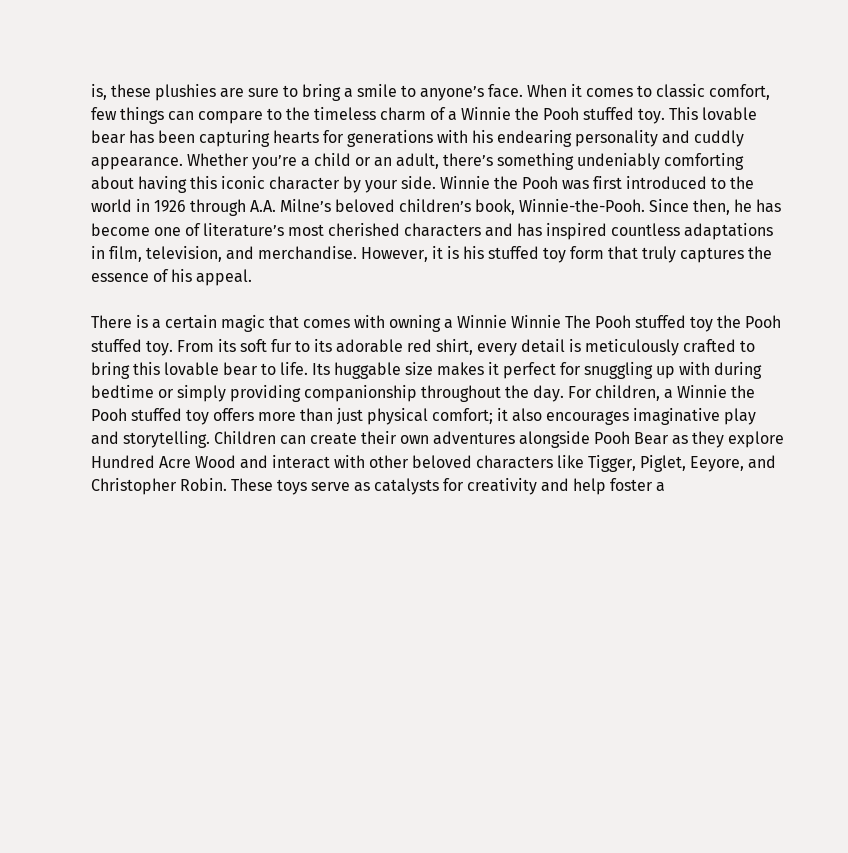is, these plushies are sure to bring a smile to anyone’s face. When it comes to classic comfort, few things can compare to the timeless charm of a Winnie the Pooh stuffed toy. This lovable bear has been capturing hearts for generations with his endearing personality and cuddly appearance. Whether you’re a child or an adult, there’s something undeniably comforting about having this iconic character by your side. Winnie the Pooh was first introduced to the world in 1926 through A.A. Milne’s beloved children’s book, Winnie-the-Pooh. Since then, he has become one of literature’s most cherished characters and has inspired countless adaptations in film, television, and merchandise. However, it is his stuffed toy form that truly captures the essence of his appeal.

There is a certain magic that comes with owning a Winnie Winnie The Pooh stuffed toy the Pooh stuffed toy. From its soft fur to its adorable red shirt, every detail is meticulously crafted to bring this lovable bear to life. Its huggable size makes it perfect for snuggling up with during bedtime or simply providing companionship throughout the day. For children, a Winnie the Pooh stuffed toy offers more than just physical comfort; it also encourages imaginative play and storytelling. Children can create their own adventures alongside Pooh Bear as they explore Hundred Acre Wood and interact with other beloved characters like Tigger, Piglet, Eeyore, and Christopher Robin. These toys serve as catalysts for creativity and help foster a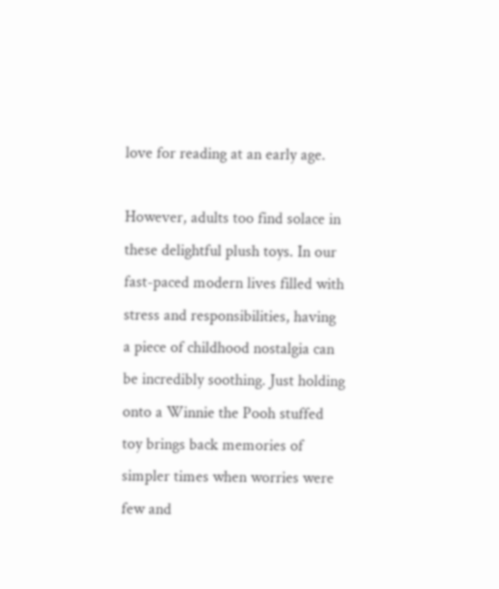love for reading at an early age.

However, adults too find solace in these delightful plush toys. In our fast-paced modern lives filled with stress and responsibilities, having a piece of childhood nostalgia can be incredibly soothing. Just holding onto a Winnie the Pooh stuffed toy brings back memories of simpler times when worries were few and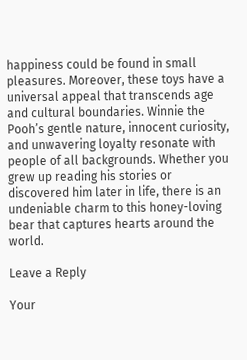happiness could be found in small pleasures. Moreover, these toys have a universal appeal that transcends age and cultural boundaries. Winnie the Pooh’s gentle nature, innocent curiosity, and unwavering loyalty resonate with people of all backgrounds. Whether you grew up reading his stories or discovered him later in life, there is an undeniable charm to this honey-loving bear that captures hearts around the world.

Leave a Reply

Your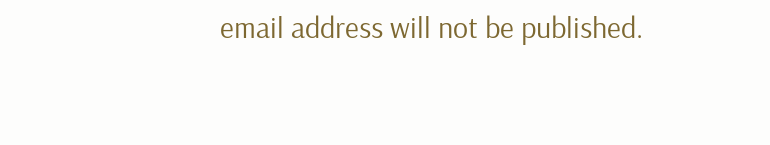email address will not be published.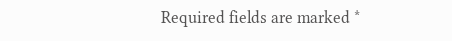Required fields are marked *